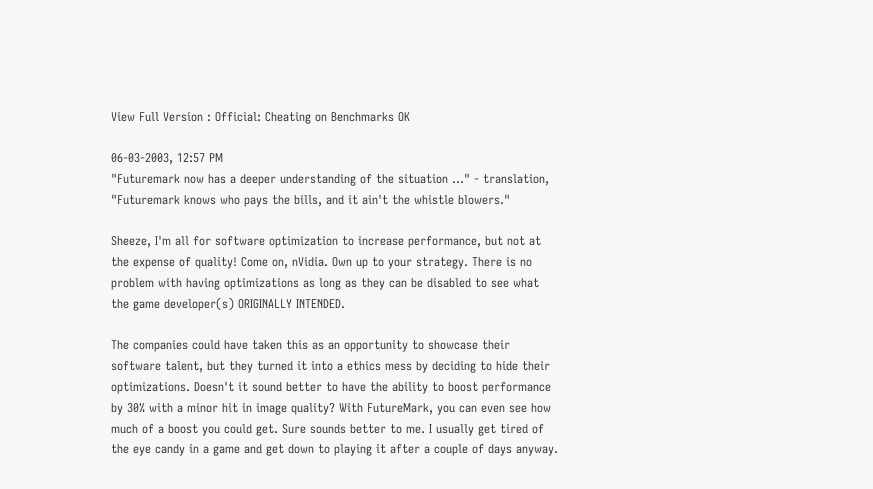View Full Version : Official: Cheating on Benchmarks OK

06-03-2003, 12:57 PM
"Futuremark now has a deeper understanding of the situation ..." - translation, "Futuremark knows who pays the bills, and it ain't the whistle blowers."

Sheeze, I'm all for software optimization to increase performance, but not at the expense of quality! Come on, nVidia. Own up to your strategy. There is no problem with having optimizations as long as they can be disabled to see what the game developer(s) ORIGINALLY INTENDED.

The companies could have taken this as an opportunity to showcase their software talent, but they turned it into a ethics mess by deciding to hide their optimizations. Doesn't it sound better to have the ability to boost performance by 30% with a minor hit in image quality? With FutureMark, you can even see how much of a boost you could get. Sure sounds better to me. I usually get tired of the eye candy in a game and get down to playing it after a couple of days anyway.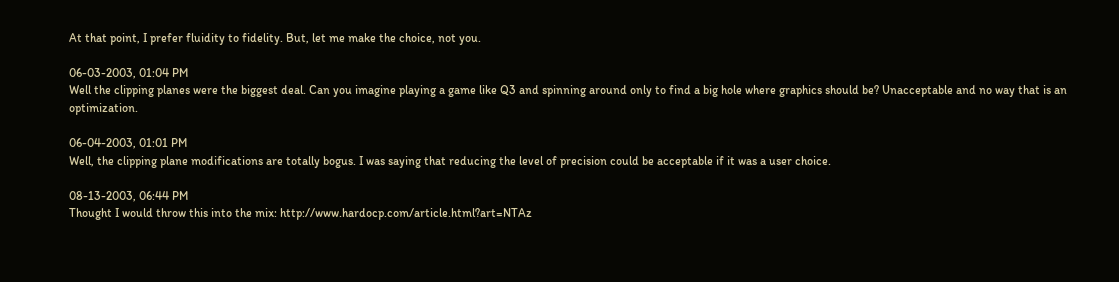At that point, I prefer fluidity to fidelity. But, let me make the choice, not you.

06-03-2003, 01:04 PM
Well the clipping planes were the biggest deal. Can you imagine playing a game like Q3 and spinning around only to find a big hole where graphics should be? Unacceptable and no way that is an optimization.

06-04-2003, 01:01 PM
Well, the clipping plane modifications are totally bogus. I was saying that reducing the level of precision could be acceptable if it was a user choice.

08-13-2003, 06:44 PM
Thought I would throw this into the mix: http://www.hardocp.com/article.html?art=NTAz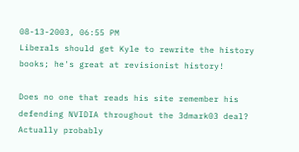08-13-2003, 06:55 PM
Liberals should get Kyle to rewrite the history books; he's great at revisionist history!

Does no one that reads his site remember his defending NVIDIA throughout the 3dmark03 deal? Actually probably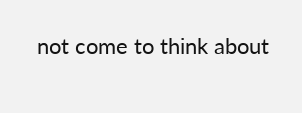not come to think about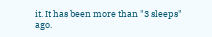it. It has been more than "3 sleeps" ago.